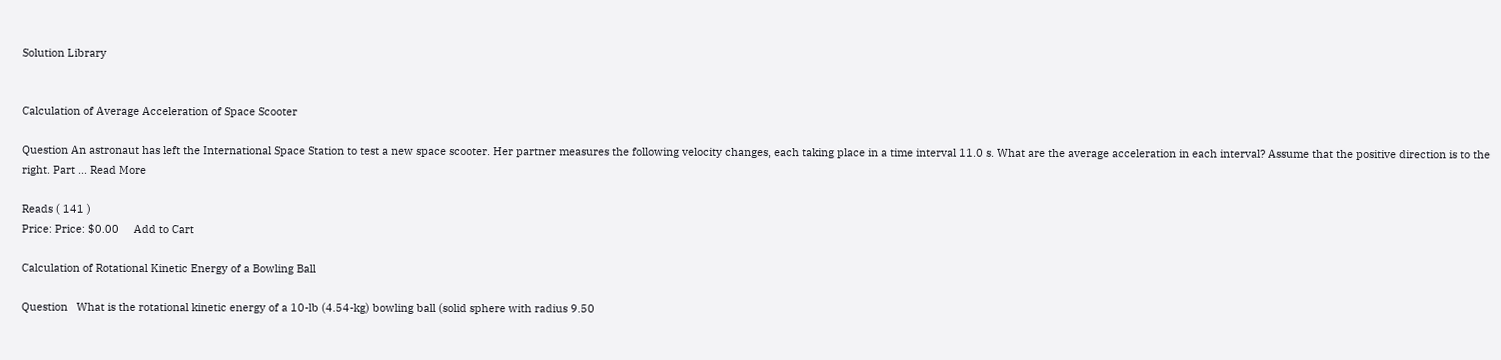Solution Library


Calculation of Average Acceleration of Space Scooter

Question An astronaut has left the International Space Station to test a new space scooter. Her partner measures the following velocity changes, each taking place in a time interval 11.0 s. What are the average acceleration in each interval? Assume that the positive direction is to the right. Part ... Read More

Reads ( 141 )
Price: Price: $0.00     Add to Cart

Calculation of Rotational Kinetic Energy of a Bowling Ball

Question   What is the rotational kinetic energy of a 10-lb (4.54-kg) bowling ball (solid sphere with radius 9.50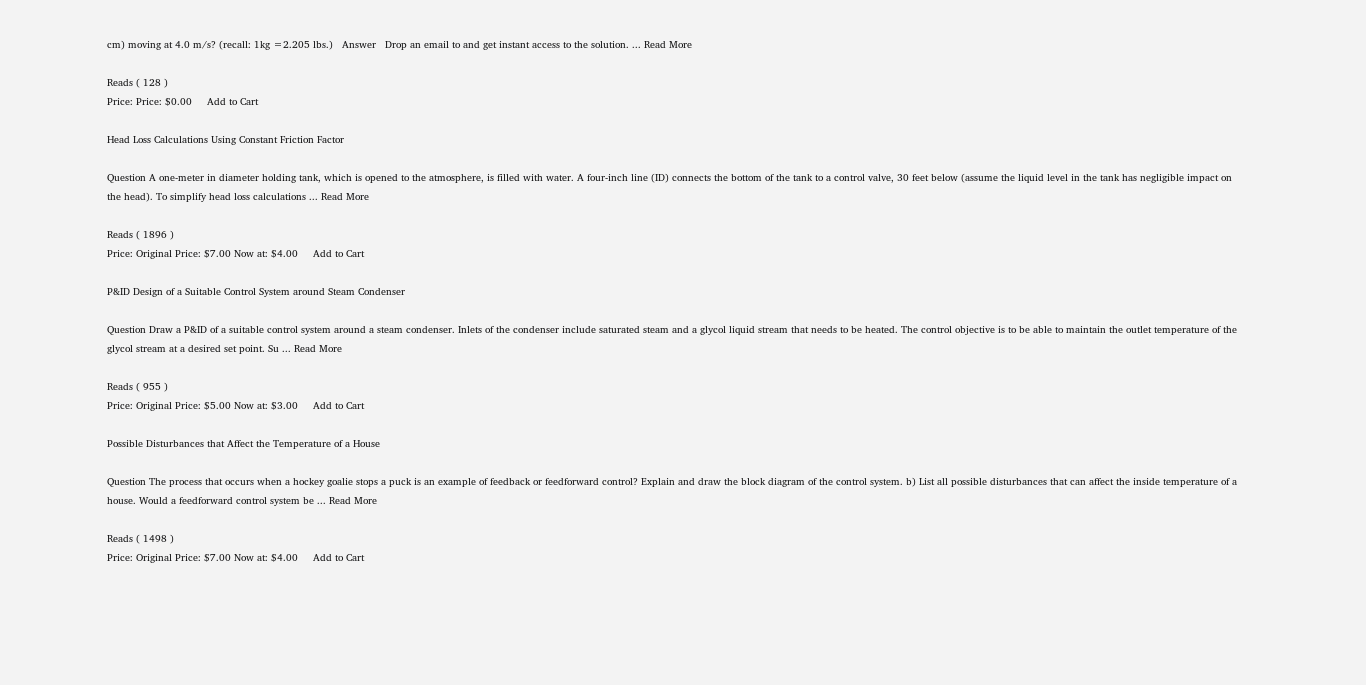cm) moving at 4.0 m/s? (recall: 1kg =2.205 lbs.)   Answer   Drop an email to and get instant access to the solution. ... Read More

Reads ( 128 )
Price: Price: $0.00     Add to Cart

Head Loss Calculations Using Constant Friction Factor

Question A one-meter in diameter holding tank, which is opened to the atmosphere, is filled with water. A four-inch line (ID) connects the bottom of the tank to a control valve, 30 feet below (assume the liquid level in the tank has negligible impact on the head). To simplify head loss calculations ... Read More

Reads ( 1896 )
Price: Original Price: $7.00 Now at: $4.00     Add to Cart

P&ID Design of a Suitable Control System around Steam Condenser

Question Draw a P&ID of a suitable control system around a steam condenser. Inlets of the condenser include saturated steam and a glycol liquid stream that needs to be heated. The control objective is to be able to maintain the outlet temperature of the glycol stream at a desired set point. Su ... Read More

Reads ( 955 )
Price: Original Price: $5.00 Now at: $3.00     Add to Cart

Possible Disturbances that Affect the Temperature of a House

Question The process that occurs when a hockey goalie stops a puck is an example of feedback or feedforward control? Explain and draw the block diagram of the control system. b) List all possible disturbances that can affect the inside temperature of a house. Would a feedforward control system be ... Read More

Reads ( 1498 )
Price: Original Price: $7.00 Now at: $4.00     Add to Cart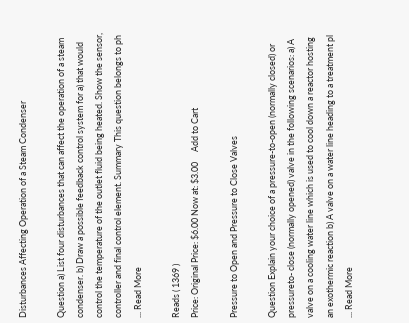Disturbances Affecting Operation of a Steam Condenser

Question a) List four disturbances that can affect the operation of a steam condenser. b) Draw a possible feedback control system for a) that would control the temperature of the outlet fluid being heated. Show the sensor, controller and final control element. Summary This question belongs to ph ... Read More

Reads ( 1369 )
Price: Original Price: $6.00 Now at: $3.00     Add to Cart

Pressure to Open and Pressure to Close Valves

Question Explain your choice of a pressure-to-open (normally closed) or pressureto- close (normally opened) valve in the following scenarios: a) A valve on a cooling water line which is used to cool down a reactor hosting an exothermic reaction b) A valve on a water line heading to a treatment pl ... Read More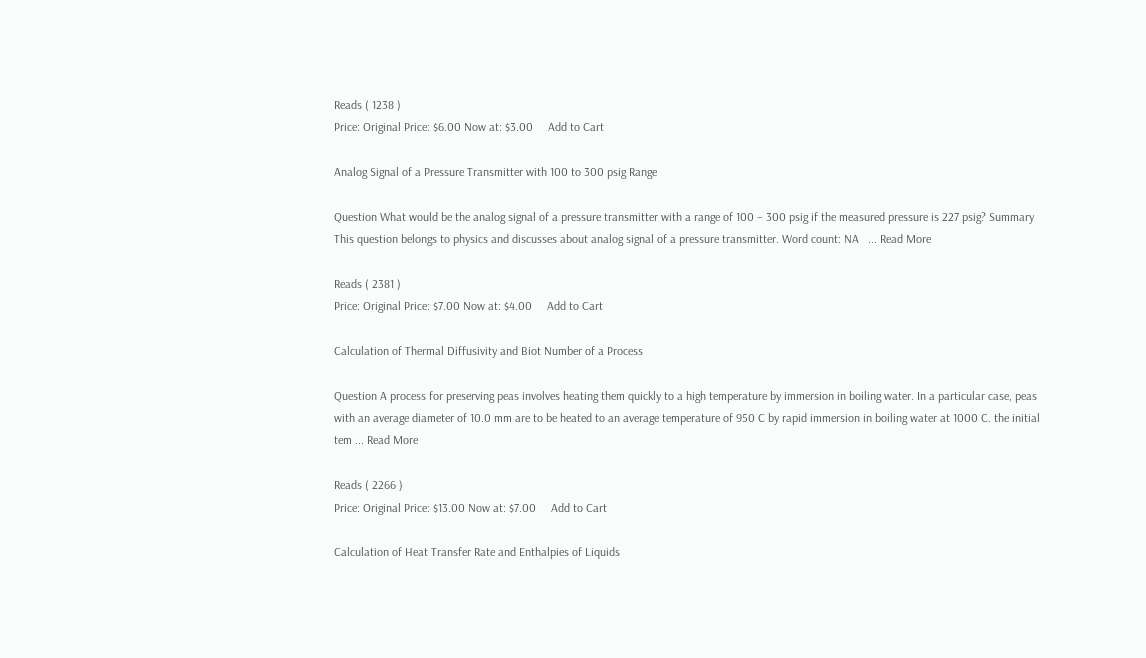Reads ( 1238 )
Price: Original Price: $6.00 Now at: $3.00     Add to Cart

Analog Signal of a Pressure Transmitter with 100 to 300 psig Range

Question What would be the analog signal of a pressure transmitter with a range of 100 – 300 psig if the measured pressure is 227 psig? Summary This question belongs to physics and discusses about analog signal of a pressure transmitter. Word count: NA   ... Read More

Reads ( 2381 )
Price: Original Price: $7.00 Now at: $4.00     Add to Cart

Calculation of Thermal Diffusivity and Biot Number of a Process

Question A process for preserving peas involves heating them quickly to a high temperature by immersion in boiling water. In a particular case, peas with an average diameter of 10.0 mm are to be heated to an average temperature of 950 C by rapid immersion in boiling water at 1000 C. the initial tem ... Read More

Reads ( 2266 )
Price: Original Price: $13.00 Now at: $7.00     Add to Cart

Calculation of Heat Transfer Rate and Enthalpies of Liquids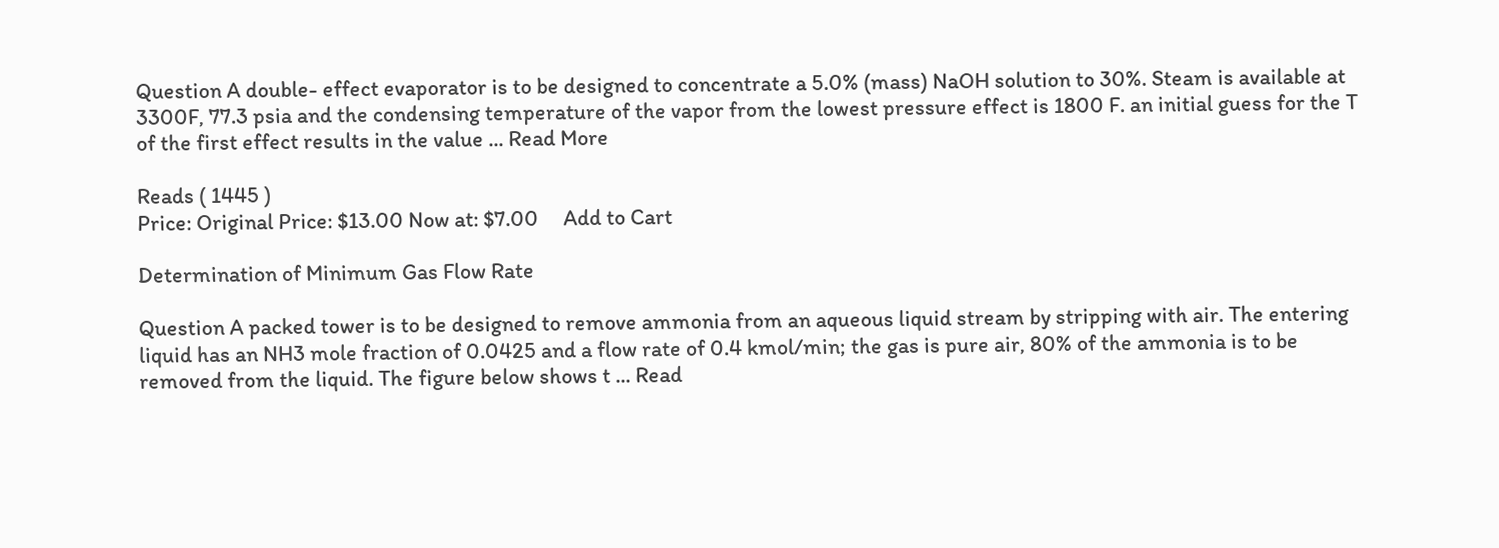Question A double- effect evaporator is to be designed to concentrate a 5.0% (mass) NaOH solution to 30%. Steam is available at 3300F, 77.3 psia and the condensing temperature of the vapor from the lowest pressure effect is 1800 F. an initial guess for the T of the first effect results in the value ... Read More

Reads ( 1445 )
Price: Original Price: $13.00 Now at: $7.00     Add to Cart

Determination of Minimum Gas Flow Rate

Question A packed tower is to be designed to remove ammonia from an aqueous liquid stream by stripping with air. The entering liquid has an NH3 mole fraction of 0.0425 and a flow rate of 0.4 kmol/min; the gas is pure air, 80% of the ammonia is to be removed from the liquid. The figure below shows t ... Read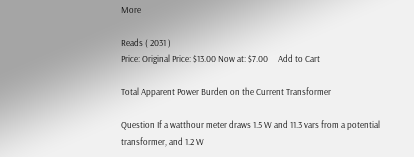More

Reads ( 2031 )
Price: Original Price: $13.00 Now at: $7.00     Add to Cart

Total Apparent Power Burden on the Current Transformer

Question If a watthour meter draws 1.5 W and 11.3 vars from a potential transformer, and 1.2 W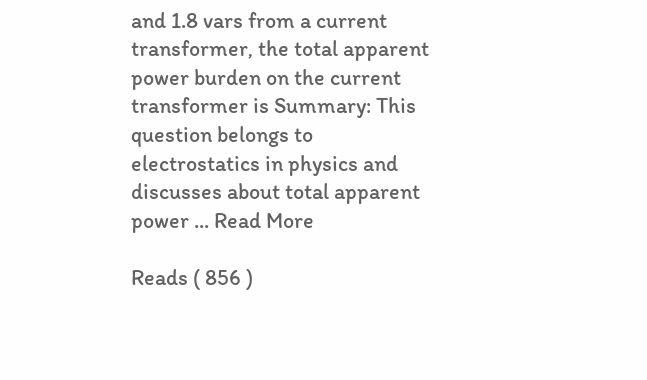and 1.8 vars from a current transformer, the total apparent power burden on the current transformer is Summary: This question belongs to electrostatics in physics and discusses about total apparent power ... Read More

Reads ( 856 )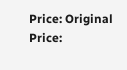Price: Original Price: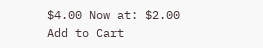$4.00 Now at: $2.00     Add to Cart